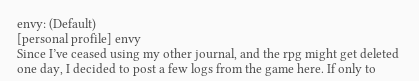envy: (Default)
[personal profile] envy
Since I’ve ceased using my other journal, and the rpg might get deleted one day, I decided to post a few logs from the game here. If only to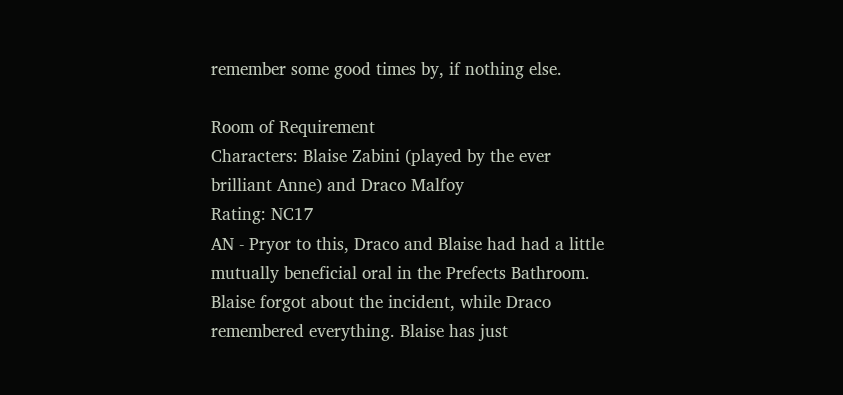remember some good times by, if nothing else.

Room of Requirement
Characters: Blaise Zabini (played by the ever brilliant Anne) and Draco Malfoy
Rating: NC17
AN - Pryor to this, Draco and Blaise had had a little mutually beneficial oral in the Prefects Bathroom. Blaise forgot about the incident, while Draco remembered everything. Blaise has just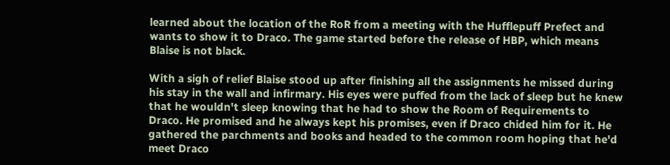learned about the location of the RoR from a meeting with the Hufflepuff Prefect and wants to show it to Draco. The game started before the release of HBP, which means Blaise is not black.

With a sigh of relief Blaise stood up after finishing all the assignments he missed during his stay in the wall and infirmary. His eyes were puffed from the lack of sleep but he knew that he wouldn't sleep knowing that he had to show the Room of Requirements to Draco. He promised and he always kept his promises, even if Draco chided him for it. He gathered the parchments and books and headed to the common room hoping that he'd meet Draco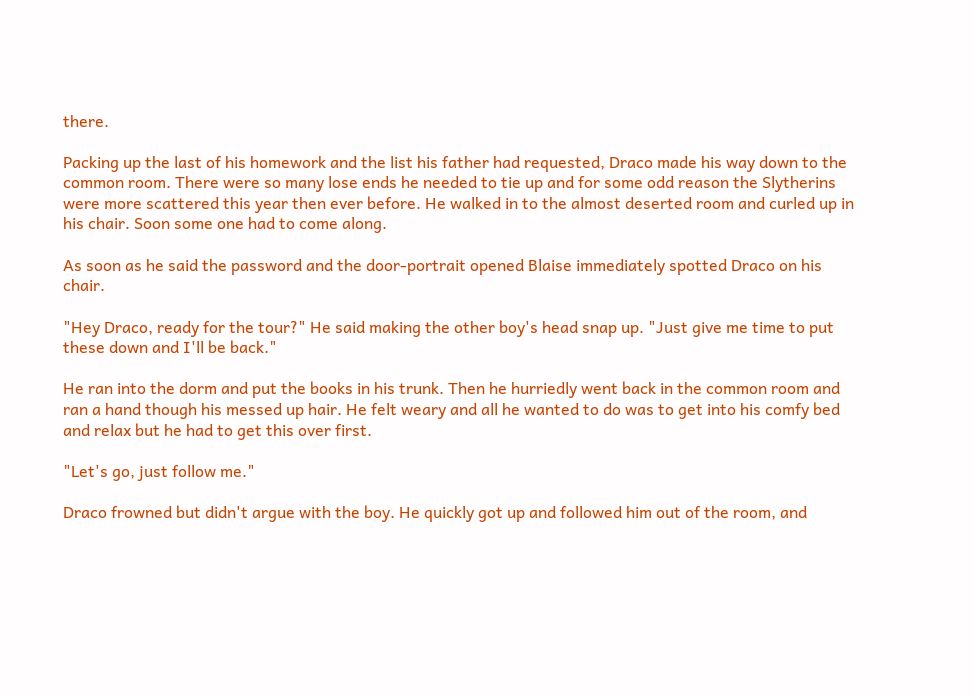there.

Packing up the last of his homework and the list his father had requested, Draco made his way down to the common room. There were so many lose ends he needed to tie up and for some odd reason the Slytherins were more scattered this year then ever before. He walked in to the almost deserted room and curled up in his chair. Soon some one had to come along.

As soon as he said the password and the door-portrait opened Blaise immediately spotted Draco on his chair.

"Hey Draco, ready for the tour?" He said making the other boy's head snap up. "Just give me time to put these down and I'll be back."

He ran into the dorm and put the books in his trunk. Then he hurriedly went back in the common room and ran a hand though his messed up hair. He felt weary and all he wanted to do was to get into his comfy bed and relax but he had to get this over first.

"Let's go, just follow me."

Draco frowned but didn't argue with the boy. He quickly got up and followed him out of the room, and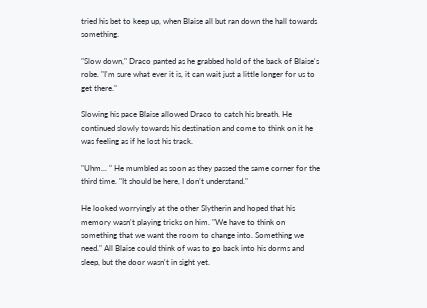tried his bet to keep up, when Blaise all but ran down the hall towards something.

"Slow down," Draco panted as he grabbed hold of the back of Blaise's robe. "I'm sure what ever it is, it can wait just a little longer for us to get there."

Slowing his pace Blaise allowed Draco to catch his breath. He continued slowly towards his destination and come to think on it he was feeling as if he lost his track.

"Uhm... " He mumbled as soon as they passed the same corner for the third time. "It should be here, I don’t understand."

He looked worryingly at the other Slytherin and hoped that his memory wasn't playing tricks on him. "We have to think on something that we want the room to change into. Something we need." All Blaise could think of was to go back into his dorms and sleep, but the door wasn't in sight yet.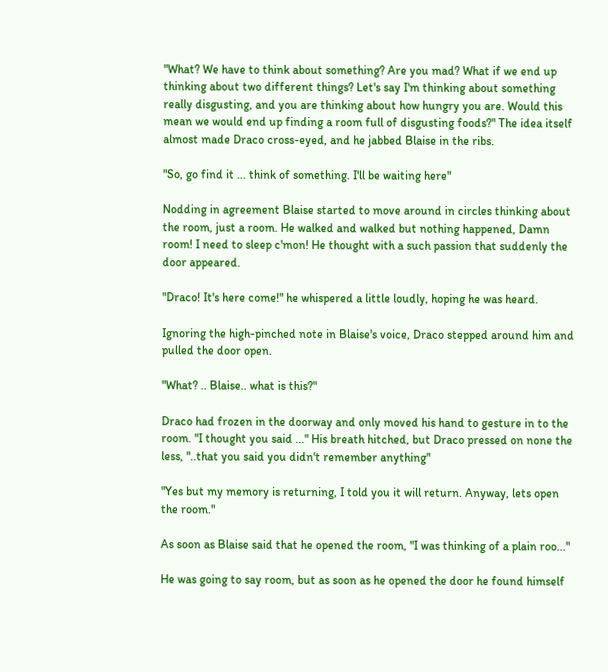"What? We have to think about something? Are you mad? What if we end up thinking about two different things? Let's say I'm thinking about something really disgusting, and you are thinking about how hungry you are. Would this mean we would end up finding a room full of disgusting foods?" The idea itself almost made Draco cross-eyed, and he jabbed Blaise in the ribs.

"So, go find it ... think of something. I'll be waiting here"

Nodding in agreement Blaise started to move around in circles thinking about the room, just a room. He walked and walked but nothing happened, Damn room! I need to sleep c'mon! He thought with a such passion that suddenly the door appeared.

"Draco! It's here come!" he whispered a little loudly, hoping he was heard.

Ignoring the high-pinched note in Blaise's voice, Draco stepped around him and pulled the door open.

"What? .. Blaise.. what is this?"

Draco had frozen in the doorway and only moved his hand to gesture in to the room. "I thought you said ..." His breath hitched, but Draco pressed on none the less, "..that you said you didn't remember anything"

"Yes but my memory is returning, I told you it will return. Anyway, lets open the room."

As soon as Blaise said that he opened the room, "I was thinking of a plain roo..."

He was going to say room, but as soon as he opened the door he found himself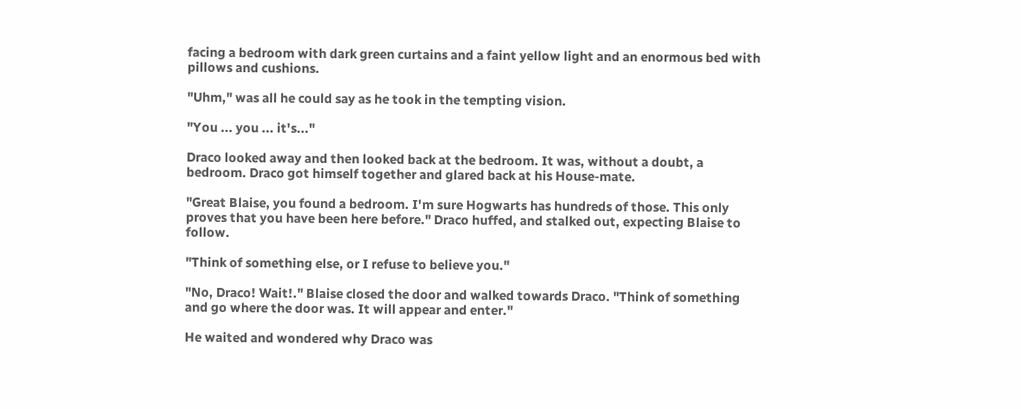facing a bedroom with dark green curtains and a faint yellow light and an enormous bed with pillows and cushions.

"Uhm," was all he could say as he took in the tempting vision.

"You ... you ... it's..."

Draco looked away and then looked back at the bedroom. It was, without a doubt, a bedroom. Draco got himself together and glared back at his House-mate.

"Great Blaise, you found a bedroom. I'm sure Hogwarts has hundreds of those. This only proves that you have been here before." Draco huffed, and stalked out, expecting Blaise to follow.

"Think of something else, or I refuse to believe you."

"No, Draco! Wait!." Blaise closed the door and walked towards Draco. "Think of something and go where the door was. It will appear and enter."

He waited and wondered why Draco was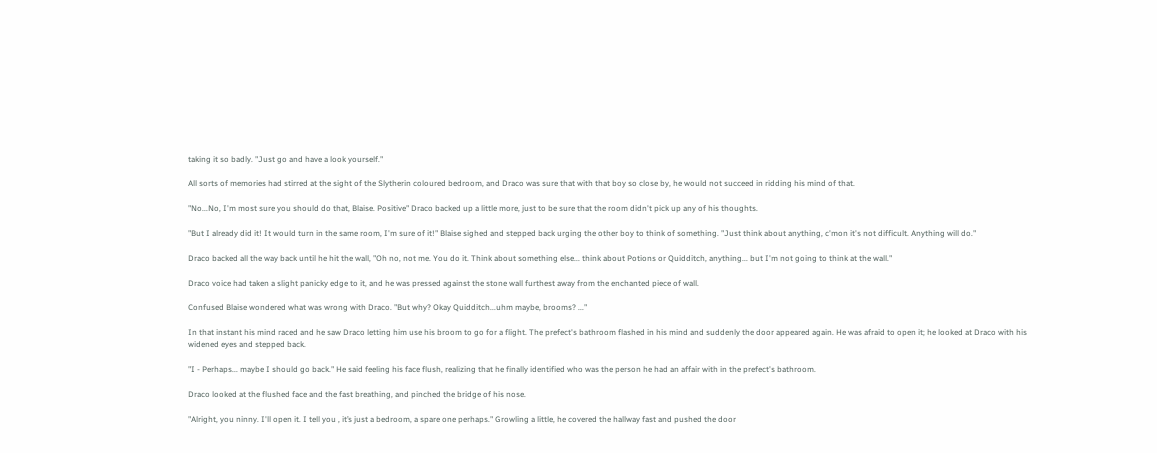taking it so badly. "Just go and have a look yourself."

All sorts of memories had stirred at the sight of the Slytherin coloured bedroom, and Draco was sure that with that boy so close by, he would not succeed in ridding his mind of that.

"No...No, I'm most sure you should do that, Blaise. Positive" Draco backed up a little more, just to be sure that the room didn't pick up any of his thoughts.

"But I already did it! It would turn in the same room, I'm sure of it!" Blaise sighed and stepped back urging the other boy to think of something. "Just think about anything, c'mon it's not difficult. Anything will do."

Draco backed all the way back until he hit the wall, "Oh no, not me. You do it. Think about something else... think about Potions or Quidditch, anything... but I'm not going to think at the wall."

Draco voice had taken a slight panicky edge to it, and he was pressed against the stone wall furthest away from the enchanted piece of wall.

Confused Blaise wondered what was wrong with Draco. "But why? Okay Quidditch...uhm maybe, brooms? ..."

In that instant his mind raced and he saw Draco letting him use his broom to go for a flight. The prefect's bathroom flashed in his mind and suddenly the door appeared again. He was afraid to open it; he looked at Draco with his widened eyes and stepped back.

"I - Perhaps... maybe I should go back." He said feeling his face flush, realizing that he finally identified who was the person he had an affair with in the prefect's bathroom.

Draco looked at the flushed face and the fast breathing, and pinched the bridge of his nose.

"Alright, you ninny. I'll open it. I tell you , it’s just a bedroom, a spare one perhaps." Growling a little, he covered the hallway fast and pushed the door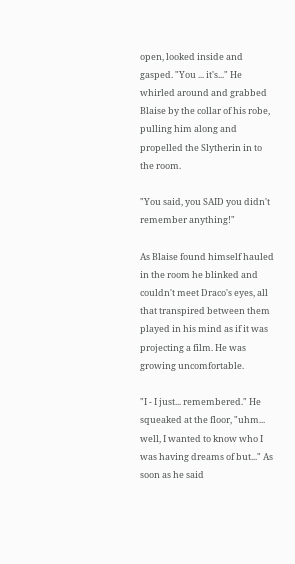open, looked inside and gasped. "You ... it's..." He whirled around and grabbed Blaise by the collar of his robe, pulling him along and propelled the Slytherin in to the room.

"You said, you SAID you didn't remember anything!"

As Blaise found himself hauled in the room he blinked and couldn't meet Draco's eyes, all that transpired between them played in his mind as if it was projecting a film. He was growing uncomfortable.

"I - I just... remembered." He squeaked at the floor, "uhm... well, I wanted to know who I was having dreams of but..." As soon as he said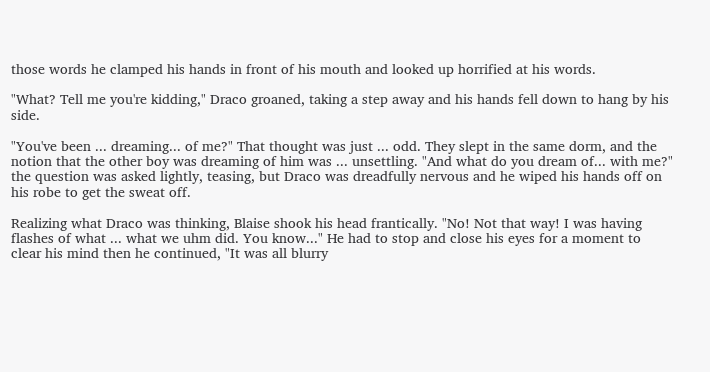those words he clamped his hands in front of his mouth and looked up horrified at his words.

"What? Tell me you're kidding," Draco groaned, taking a step away and his hands fell down to hang by his side.

"You've been ... dreaming... of me?" That thought was just ... odd. They slept in the same dorm, and the notion that the other boy was dreaming of him was ... unsettling. "And what do you dream of... with me?" the question was asked lightly, teasing, but Draco was dreadfully nervous and he wiped his hands off on his robe to get the sweat off.

Realizing what Draco was thinking, Blaise shook his head frantically. "No! Not that way! I was having flashes of what ... what we uhm did. You know..." He had to stop and close his eyes for a moment to clear his mind then he continued, "It was all blurry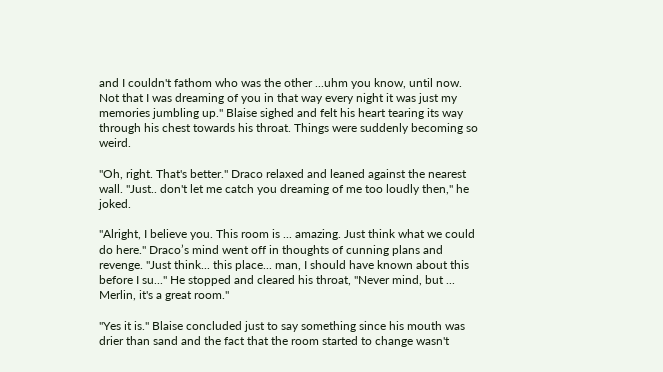and I couldn't fathom who was the other ...uhm you know, until now. Not that I was dreaming of you in that way every night it was just my memories jumbling up." Blaise sighed and felt his heart tearing its way through his chest towards his throat. Things were suddenly becoming so weird.

"Oh, right. That's better." Draco relaxed and leaned against the nearest wall. "Just.. don't let me catch you dreaming of me too loudly then," he joked.

"Alright, I believe you. This room is ... amazing. Just think what we could do here." Draco’s mind went off in thoughts of cunning plans and revenge. "Just think... this place... man, I should have known about this before I su..." He stopped and cleared his throat, "Never mind, but ... Merlin, it's a great room."

"Yes it is." Blaise concluded just to say something since his mouth was drier than sand and the fact that the room started to change wasn't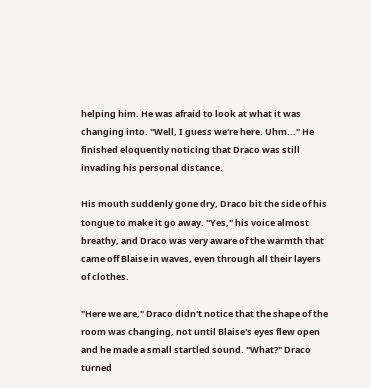helping him. He was afraid to look at what it was changing into. "Well, I guess we're here. Uhm..." He finished eloquently noticing that Draco was still invading his personal distance.

His mouth suddenly gone dry, Draco bit the side of his tongue to make it go away. "Yes," his voice almost breathy, and Draco was very aware of the warmth that came off Blaise in waves, even through all their layers of clothes.

"Here we are," Draco didn't notice that the shape of the room was changing, not until Blaise's eyes flew open and he made a small startled sound. "What?" Draco turned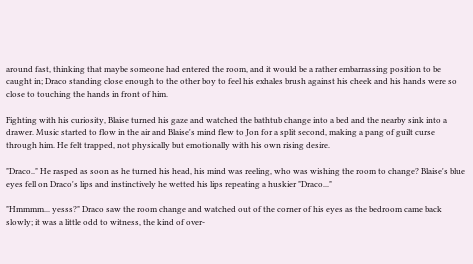around fast, thinking that maybe someone had entered the room, and it would be a rather embarrassing position to be caught in; Draco standing close enough to the other boy to feel his exhales brush against his cheek and his hands were so close to touching the hands in front of him.

Fighting with his curiosity, Blaise turned his gaze and watched the bathtub change into a bed and the nearby sink into a drawer. Music started to flow in the air and Blaise's mind flew to Jon for a split second, making a pang of guilt curse through him. He felt trapped, not physically but emotionally with his own rising desire.

"Draco.." He rasped as soon as he turned his head, his mind was reeling, who was wishing the room to change? Blaise's blue eyes fell on Draco's lips and instinctively he wetted his lips repeating a huskier "Draco..."

"Hmmmm... yesss?" Draco saw the room change and watched out of the corner of his eyes as the bedroom came back slowly; it was a little odd to witness, the kind of over-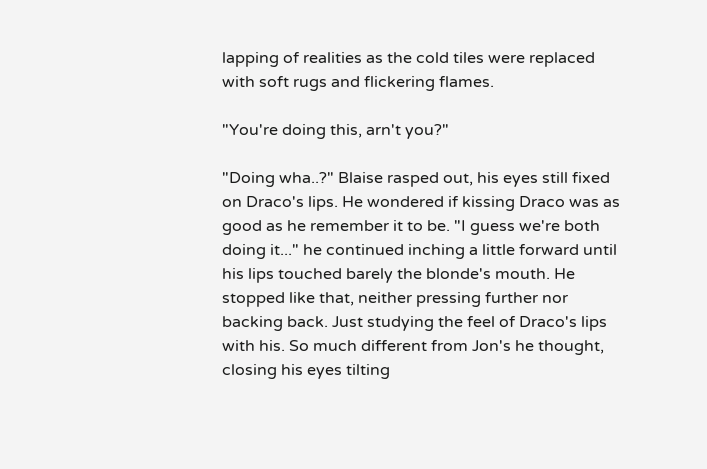lapping of realities as the cold tiles were replaced with soft rugs and flickering flames.

"You're doing this, arn't you?"

"Doing wha..?" Blaise rasped out, his eyes still fixed on Draco's lips. He wondered if kissing Draco was as good as he remember it to be. "I guess we're both doing it..." he continued inching a little forward until his lips touched barely the blonde's mouth. He stopped like that, neither pressing further nor backing back. Just studying the feel of Draco's lips with his. So much different from Jon's he thought, closing his eyes tilting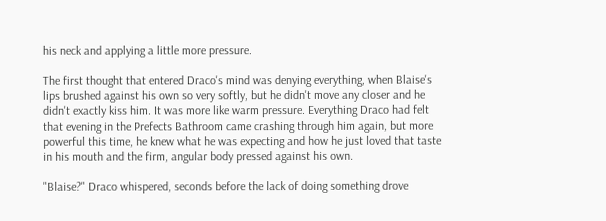his neck and applying a little more pressure.

The first thought that entered Draco's mind was denying everything, when Blaise's lips brushed against his own so very softly, but he didn't move any closer and he didn't exactly kiss him. It was more like warm pressure. Everything Draco had felt that evening in the Prefects Bathroom came crashing through him again, but more powerful this time, he knew what he was expecting and how he just loved that taste in his mouth and the firm, angular body pressed against his own.

"Blaise?" Draco whispered, seconds before the lack of doing something drove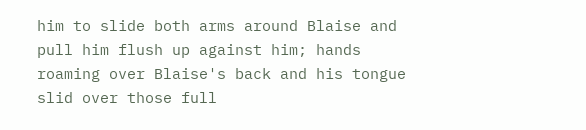him to slide both arms around Blaise and pull him flush up against him; hands roaming over Blaise's back and his tongue slid over those full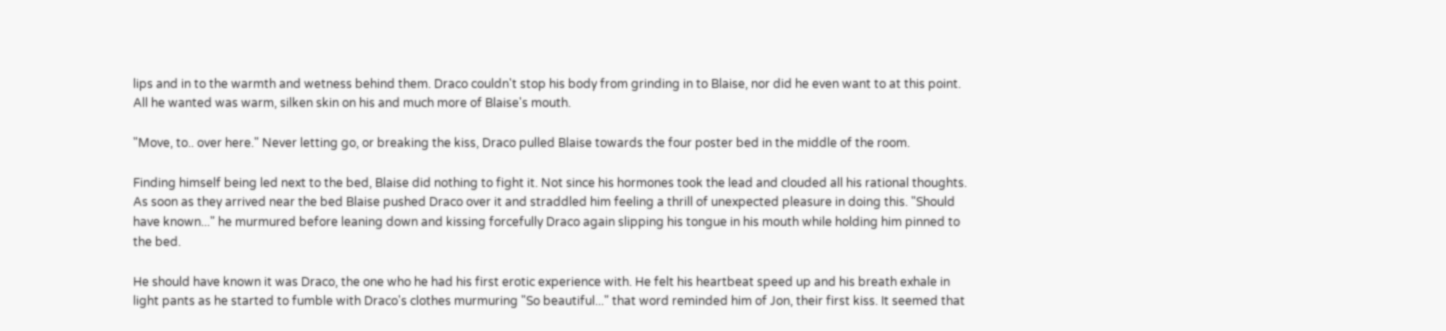lips and in to the warmth and wetness behind them. Draco couldn't stop his body from grinding in to Blaise, nor did he even want to at this point. All he wanted was warm, silken skin on his and much more of Blaise's mouth.

"Move, to.. over here." Never letting go, or breaking the kiss, Draco pulled Blaise towards the four poster bed in the middle of the room.

Finding himself being led next to the bed, Blaise did nothing to fight it. Not since his hormones took the lead and clouded all his rational thoughts. As soon as they arrived near the bed Blaise pushed Draco over it and straddled him feeling a thrill of unexpected pleasure in doing this. "Should have known..." he murmured before leaning down and kissing forcefully Draco again slipping his tongue in his mouth while holding him pinned to the bed.

He should have known it was Draco, the one who he had his first erotic experience with. He felt his heartbeat speed up and his breath exhale in light pants as he started to fumble with Draco's clothes murmuring "So beautiful..." that word reminded him of Jon, their first kiss. It seemed that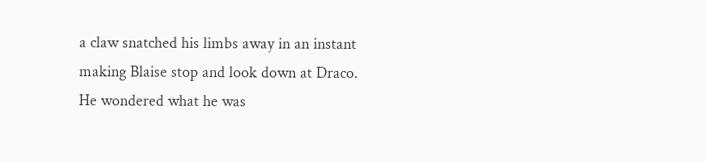a claw snatched his limbs away in an instant making Blaise stop and look down at Draco. He wondered what he was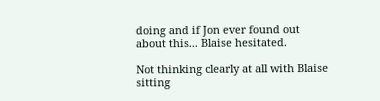doing and if Jon ever found out about this... Blaise hesitated.

Not thinking clearly at all with Blaise sitting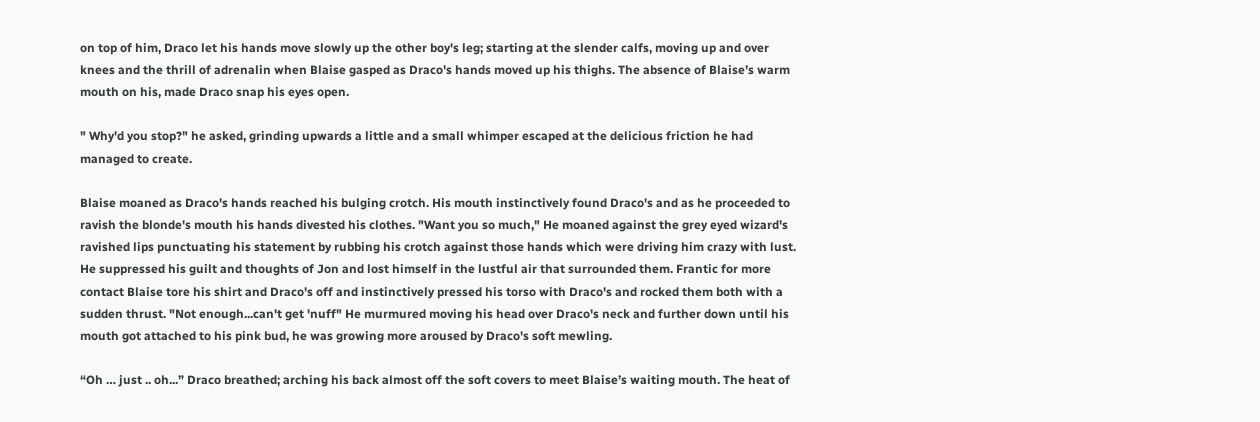on top of him, Draco let his hands move slowly up the other boy's leg; starting at the slender calfs, moving up and over knees and the thrill of adrenalin when Blaise gasped as Draco's hands moved up his thighs. The absence of Blaise’s warm mouth on his, made Draco snap his eyes open.

" Why'd you stop?" he asked, grinding upwards a little and a small whimper escaped at the delicious friction he had managed to create.

Blaise moaned as Draco's hands reached his bulging crotch. His mouth instinctively found Draco's and as he proceeded to ravish the blonde's mouth his hands divested his clothes. "Want you so much," He moaned against the grey eyed wizard's ravished lips punctuating his statement by rubbing his crotch against those hands which were driving him crazy with lust. He suppressed his guilt and thoughts of Jon and lost himself in the lustful air that surrounded them. Frantic for more contact Blaise tore his shirt and Draco's off and instinctively pressed his torso with Draco's and rocked them both with a sudden thrust. "Not enough...can't get 'nuff" He murmured moving his head over Draco's neck and further down until his mouth got attached to his pink bud, he was growing more aroused by Draco's soft mewling.

“Oh … just .. oh...” Draco breathed; arching his back almost off the soft covers to meet Blaise’s waiting mouth. The heat of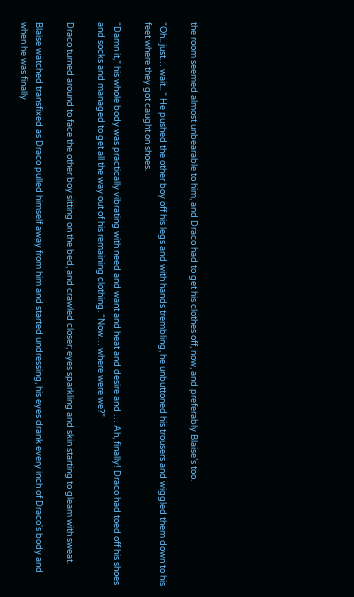the room seemed almost unbearable to him, and Draco had to get his clothes off, now, and preferably Blaise’s too.

“Oh.. just… wait.. “ He pushed the other boy off his legs and with hands trembling, he unbuttoned his trousers and wiggled them down to his feet where they got caught on shoes.

“Damn it,” his whole body was practically vibrating with need and want and heat and desire and … Ah, finally! Draco had toed off his shoes and socks and managed to get all the way out of his remaining clothing. “Now… where were we?”

Draco turned around to face the other boy sitting on the bed, and crawled closer; eyes sparkling and skin starting to gleam with sweat.

Blaise watched transfixed as Draco pulled himself away from him and started undressing, his eyes drank every inch of Draco's body and when he was finally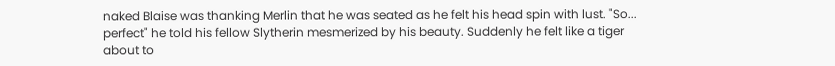naked Blaise was thanking Merlin that he was seated as he felt his head spin with lust. "So... perfect" he told his fellow Slytherin mesmerized by his beauty. Suddenly he felt like a tiger about to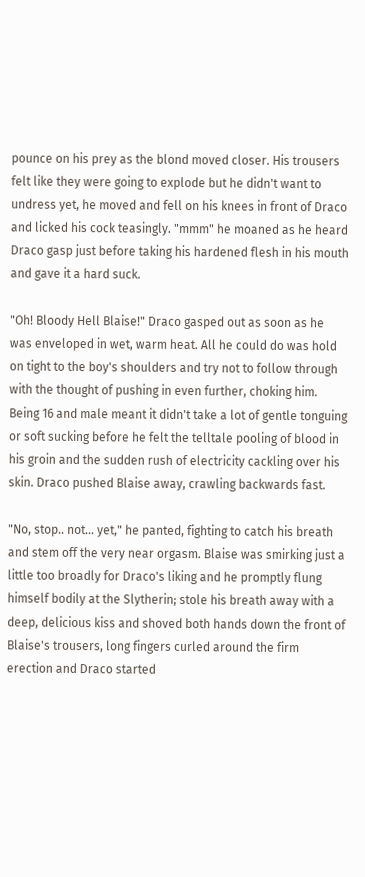pounce on his prey as the blond moved closer. His trousers felt like they were going to explode but he didn't want to undress yet, he moved and fell on his knees in front of Draco and licked his cock teasingly. "mmm" he moaned as he heard Draco gasp just before taking his hardened flesh in his mouth and gave it a hard suck.

"Oh! Bloody Hell Blaise!" Draco gasped out as soon as he was enveloped in wet, warm heat. All he could do was hold on tight to the boy's shoulders and try not to follow through with the thought of pushing in even further, choking him. Being 16 and male meant it didn't take a lot of gentle tonguing or soft sucking before he felt the telltale pooling of blood in his groin and the sudden rush of electricity cackling over his skin. Draco pushed Blaise away, crawling backwards fast.

"No, stop.. not... yet," he panted, fighting to catch his breath and stem off the very near orgasm. Blaise was smirking just a little too broadly for Draco's liking and he promptly flung himself bodily at the Slytherin; stole his breath away with a deep, delicious kiss and shoved both hands down the front of Blaise's trousers, long fingers curled around the firm erection and Draco started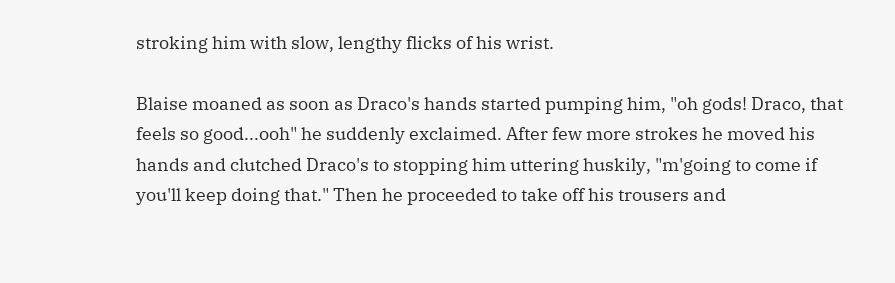stroking him with slow, lengthy flicks of his wrist.

Blaise moaned as soon as Draco's hands started pumping him, "oh gods! Draco, that feels so good...ooh" he suddenly exclaimed. After few more strokes he moved his hands and clutched Draco's to stopping him uttering huskily, "m'going to come if you'll keep doing that." Then he proceeded to take off his trousers and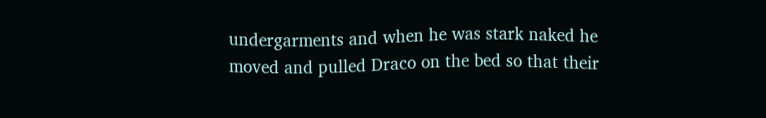undergarments and when he was stark naked he moved and pulled Draco on the bed so that their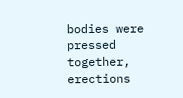bodies were pressed together, erections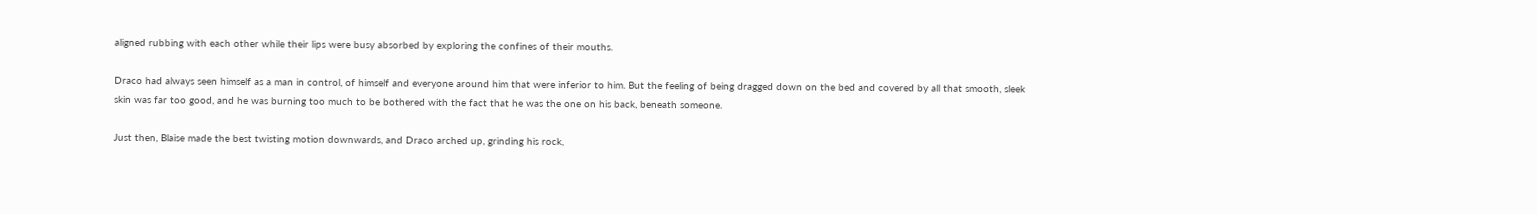aligned rubbing with each other while their lips were busy absorbed by exploring the confines of their mouths.

Draco had always seen himself as a man in control, of himself and everyone around him that were inferior to him. But the feeling of being dragged down on the bed and covered by all that smooth, sleek skin was far too good, and he was burning too much to be bothered with the fact that he was the one on his back, beneath someone.

Just then, Blaise made the best twisting motion downwards, and Draco arched up, grinding his rock,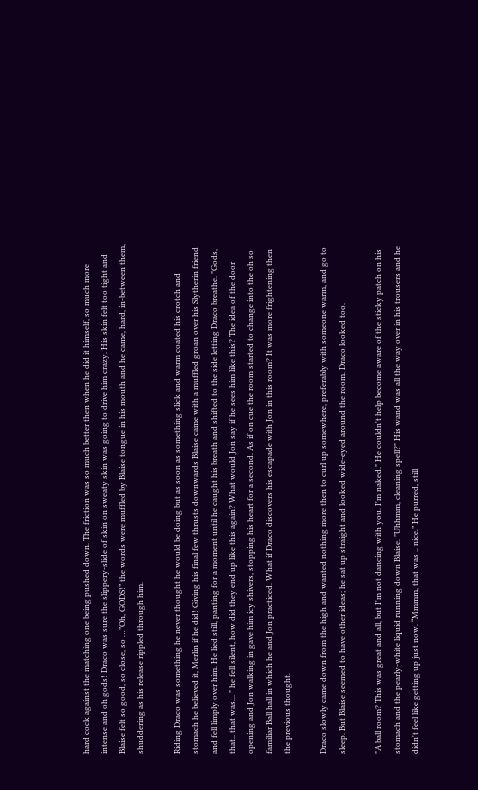hard cock against the matching one being pushed down. The friction was so much better then when he did it himself, so much more intense and oh gods! Draco was sure the slippery-slide of skin on sweaty skin was going to drive him crazy. His skin felt too tight and Blaise felt so good, so close, so …”Oh, GODS!” the words were muffled by Blaise tongue in his mouth and he came, hard, in-between them, shuddering as his release rippled through him.

Riding Draco was something he never thought he would be doing but as soon as something slick and warm coated his crotch and stomach he believed it, Merlin if he did! Giving his final few thrusts downwards Blaise came with a muffled groan over his Slytherin friend and fell limply over him. He lied still, panting for a moment until he caught his breath and shifted to the side letting Draco breathe. "Gods, that.. that was... " he fell silent, how did they end up like this again? What would Jon say if he sees him like this? The idea of the door opening and Jon walking in gave him icy shivers, stopping his heart for a second. As if on cue the room started to change into the oh so familiar Ball hall in which he and Jon practiced. What if Draco discovers his escapade with Jon in this room? It was more frightening then the previous thought.

Draco slowly came down from the high and wanted nothing more then to curl up somewhere, preferably with someone warm, and go to sleep. But Blaise seemed to have other ideas; he sat up straight and looked wide-eyed around the room. Draco looked too.

"A ball room? This was great and all, but I'm not dancing with you. I'm naked." He couldn't help become aware of the sticky patch on his stomach and the pearly-white liquid running down Blaise. "Uhhmm, cleaning spell?" His wand was all the way over in his trousers and he didn't feel like getting up just now. “Mmmm, that was .. nice.” He purred, still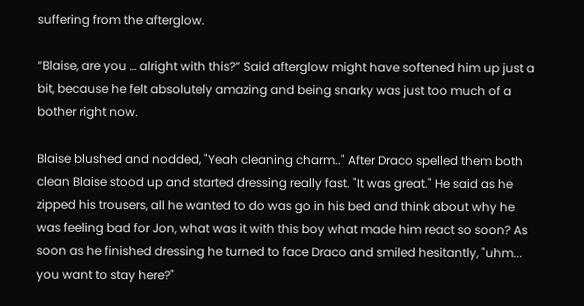suffering from the afterglow.

“Blaise, are you … alright with this?” Said afterglow might have softened him up just a bit, because he felt absolutely amazing and being snarky was just too much of a bother right now.

Blaise blushed and nodded, "Yeah cleaning charm.." After Draco spelled them both clean Blaise stood up and started dressing really fast. "It was great." He said as he zipped his trousers, all he wanted to do was go in his bed and think about why he was feeling bad for Jon, what was it with this boy what made him react so soon? As soon as he finished dressing he turned to face Draco and smiled hesitantly, "uhm... you want to stay here?"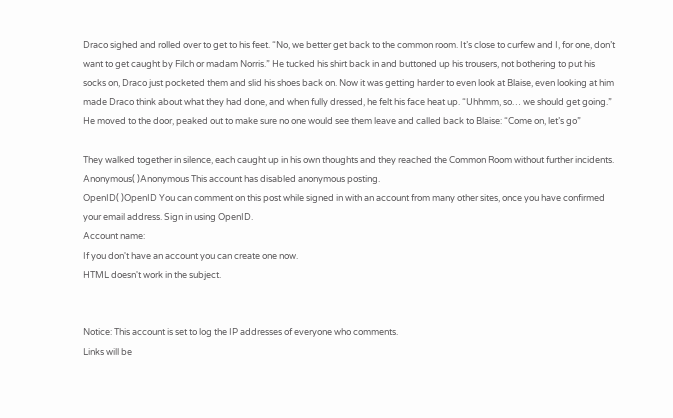Draco sighed and rolled over to get to his feet. “No, we better get back to the common room. It’s close to curfew and I, for one, don’t want to get caught by Filch or madam Norris.” He tucked his shirt back in and buttoned up his trousers, not bothering to put his socks on, Draco just pocketed them and slid his shoes back on. Now it was getting harder to even look at Blaise, even looking at him made Draco think about what they had done, and when fully dressed, he felt his face heat up. “Uhhmm, so… we should get going.” He moved to the door, peaked out to make sure no one would see them leave and called back to Blaise: “Come on, let’s go”

They walked together in silence, each caught up in his own thoughts and they reached the Common Room without further incidents.
Anonymous( )Anonymous This account has disabled anonymous posting.
OpenID( )OpenID You can comment on this post while signed in with an account from many other sites, once you have confirmed your email address. Sign in using OpenID.
Account name:
If you don't have an account you can create one now.
HTML doesn't work in the subject.


Notice: This account is set to log the IP addresses of everyone who comments.
Links will be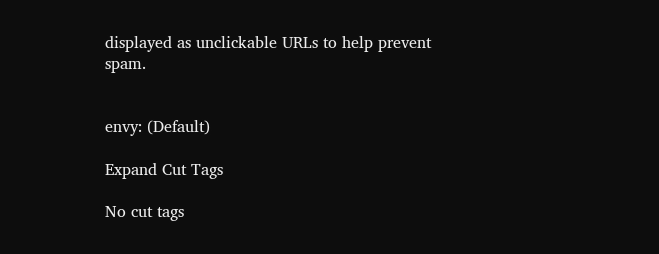displayed as unclickable URLs to help prevent spam.


envy: (Default)

Expand Cut Tags

No cut tags